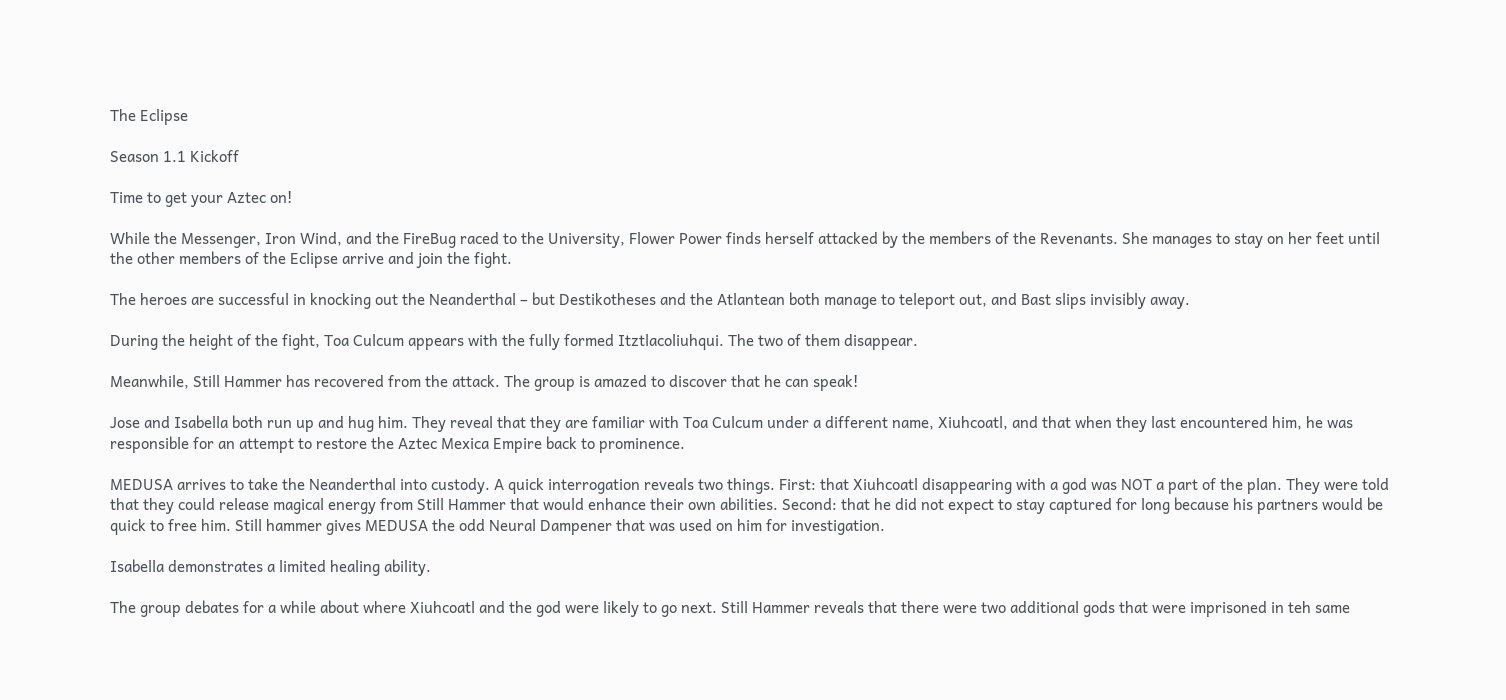The Eclipse

Season 1.1 Kickoff

Time to get your Aztec on!

While the Messenger, Iron Wind, and the FireBug raced to the University, Flower Power finds herself attacked by the members of the Revenants. She manages to stay on her feet until the other members of the Eclipse arrive and join the fight.

The heroes are successful in knocking out the Neanderthal – but Destikotheses and the Atlantean both manage to teleport out, and Bast slips invisibly away.

During the height of the fight, Toa Culcum appears with the fully formed Itztlacoliuhqui. The two of them disappear.

Meanwhile, Still Hammer has recovered from the attack. The group is amazed to discover that he can speak!

Jose and Isabella both run up and hug him. They reveal that they are familiar with Toa Culcum under a different name, Xiuhcoatl, and that when they last encountered him, he was responsible for an attempt to restore the Aztec Mexica Empire back to prominence.

MEDUSA arrives to take the Neanderthal into custody. A quick interrogation reveals two things. First: that Xiuhcoatl disappearing with a god was NOT a part of the plan. They were told that they could release magical energy from Still Hammer that would enhance their own abilities. Second: that he did not expect to stay captured for long because his partners would be quick to free him. Still hammer gives MEDUSA the odd Neural Dampener that was used on him for investigation.

Isabella demonstrates a limited healing ability.

The group debates for a while about where Xiuhcoatl and the god were likely to go next. Still Hammer reveals that there were two additional gods that were imprisoned in teh same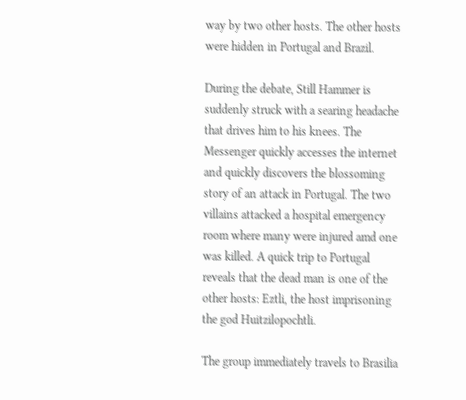way by two other hosts. The other hosts were hidden in Portugal and Brazil.

During the debate, Still Hammer is suddenly struck with a searing headache that drives him to his knees. The Messenger quickly accesses the internet and quickly discovers the blossoming story of an attack in Portugal. The two villains attacked a hospital emergency room where many were injured amd one was killed. A quick trip to Portugal reveals that the dead man is one of the other hosts: Eztli, the host imprisoning the god Huitzilopochtli.

The group immediately travels to Brasilia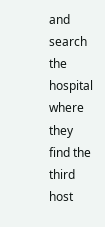and search the hospital where they find the third host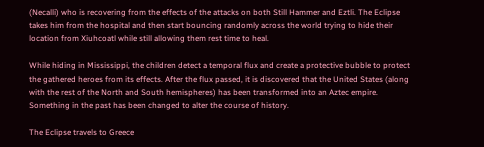(Necalli) who is recovering from the effects of the attacks on both Still Hammer and Eztli. The Eclipse takes him from the hospital and then start bouncing randomly across the world trying to hide their location from Xiuhcoatl while still allowing them rest time to heal.

While hiding in Mississippi, the children detect a temporal flux and create a protective bubble to protect the gathered heroes from its effects. After the flux passed, it is discovered that the United States (along with the rest of the North and South hemispheres) has been transformed into an Aztec empire. Something in the past has been changed to alter the course of history.

The Eclipse travels to Greece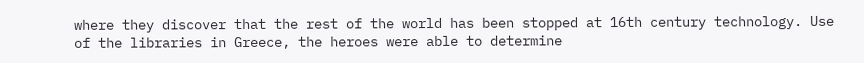where they discover that the rest of the world has been stopped at 16th century technology. Use of the libraries in Greece, the heroes were able to determine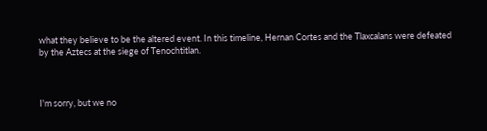what they believe to be the altered event. In this timeline, Hernan Cortes and the Tlaxcalans were defeated by the Aztecs at the siege of Tenochtitlan.



I'm sorry, but we no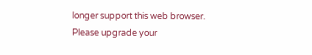longer support this web browser. Please upgrade your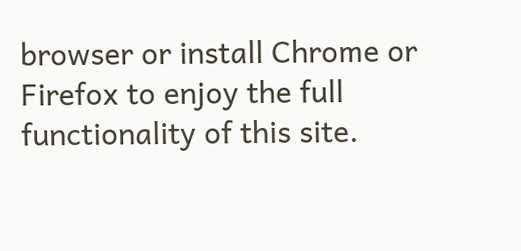browser or install Chrome or Firefox to enjoy the full functionality of this site.